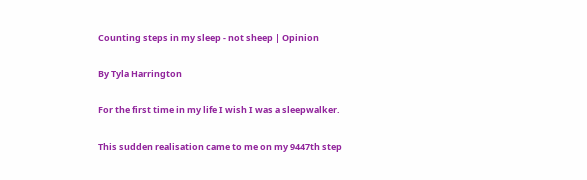Counting steps in my sleep - not sheep | Opinion

By Tyla Harrington

For the first time in my life I wish I was a sleepwalker.

This sudden realisation came to me on my 9447th step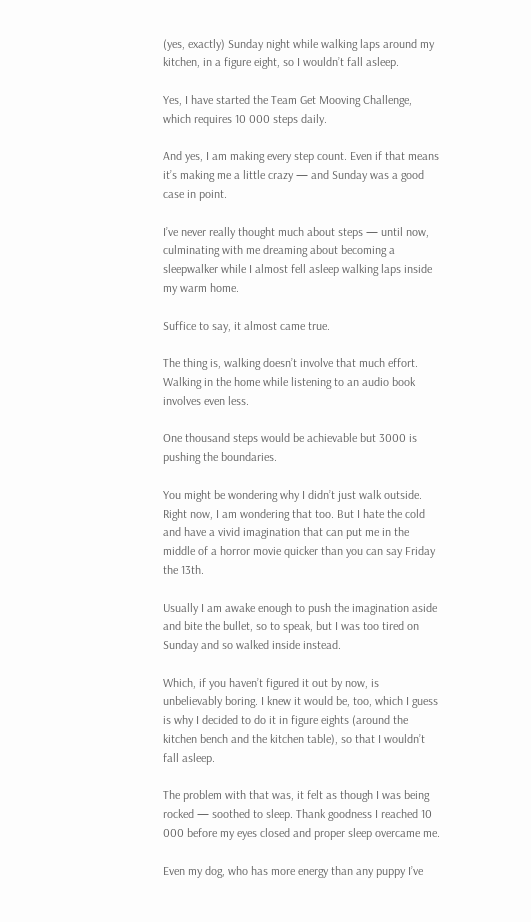(yes, exactly) Sunday night while walking laps around my kitchen, in a figure eight, so I wouldn’t fall asleep.

Yes, I have started the Team Get Mooving Challenge, which requires 10 000 steps daily.

And yes, I am making every step count. Even if that means it’s making me a little crazy — and Sunday was a good case in point.

I’ve never really thought much about steps — until now, culminating with me dreaming about becoming a sleepwalker while I almost fell asleep walking laps inside my warm home.

Suffice to say, it almost came true.

The thing is, walking doesn’t involve that much effort. Walking in the home while listening to an audio book involves even less.

One thousand steps would be achievable but 3000 is pushing the boundaries.

You might be wondering why I didn’t just walk outside. Right now, I am wondering that too. But I hate the cold and have a vivid imagination that can put me in the middle of a horror movie quicker than you can say Friday the 13th.

Usually I am awake enough to push the imagination aside and bite the bullet, so to speak, but I was too tired on Sunday and so walked inside instead.

Which, if you haven’t figured it out by now, is unbelievably boring. I knew it would be, too, which I guess is why I decided to do it in figure eights (around the kitchen bench and the kitchen table), so that I wouldn’t fall asleep.

The problem with that was, it felt as though I was being rocked — soothed to sleep. Thank goodness I reached 10 000 before my eyes closed and proper sleep overcame me.

Even my dog, who has more energy than any puppy I’ve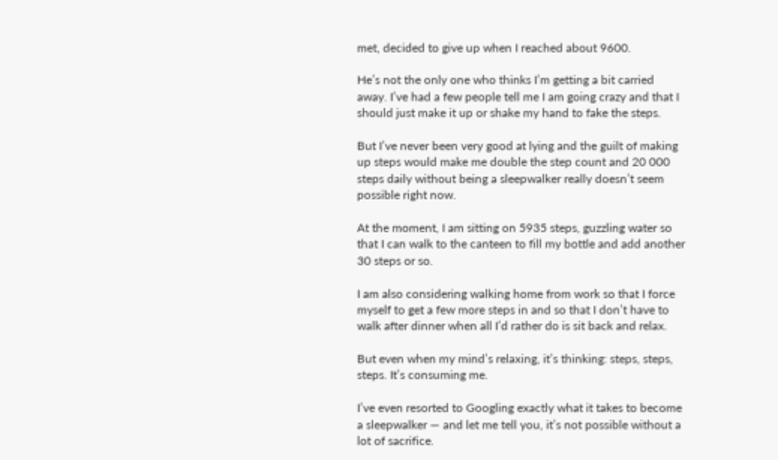met, decided to give up when I reached about 9600.

He’s not the only one who thinks I’m getting a bit carried away. I’ve had a few people tell me I am going crazy and that I should just make it up or shake my hand to fake the steps.

But I’ve never been very good at lying and the guilt of making up steps would make me double the step count and 20 000 steps daily without being a sleepwalker really doesn’t seem possible right now.

At the moment, I am sitting on 5935 steps, guzzling water so that I can walk to the canteen to fill my bottle and add another 30 steps or so.

I am also considering walking home from work so that I force myself to get a few more steps in and so that I don’t have to walk after dinner when all I’d rather do is sit back and relax.

But even when my mind’s relaxing, it’s thinking: steps, steps, steps. It’s consuming me.

I’ve even resorted to Googling exactly what it takes to become a sleepwalker — and let me tell you, it’s not possible without a lot of sacrifice.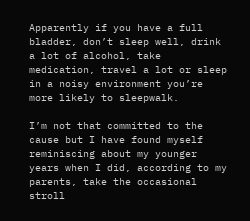Apparently if you have a full bladder, don’t sleep well, drink a lot of alcohol, take medication, travel a lot or sleep in a noisy environment you’re more likely to sleepwalk.

I’m not that committed to the cause but I have found myself reminiscing about my younger years when I did, according to my parents, take the occasional stroll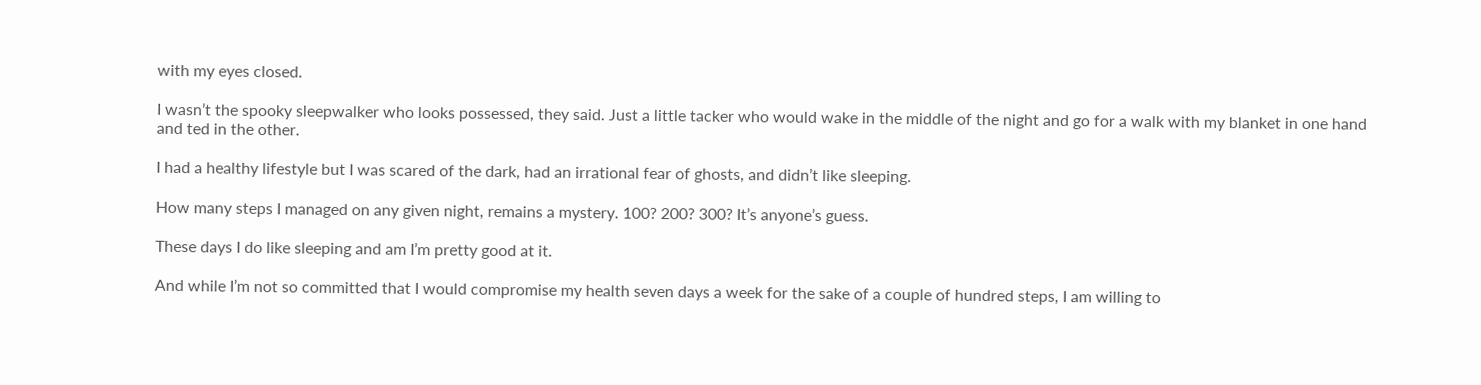with my eyes closed.

I wasn’t the spooky sleepwalker who looks possessed, they said. Just a little tacker who would wake in the middle of the night and go for a walk with my blanket in one hand and ted in the other.

I had a healthy lifestyle but I was scared of the dark, had an irrational fear of ghosts, and didn’t like sleeping.

How many steps I managed on any given night, remains a mystery. 100? 200? 300? It’s anyone’s guess.

These days I do like sleeping and am I’m pretty good at it.

And while I’m not so committed that I would compromise my health seven days a week for the sake of a couple of hundred steps, I am willing to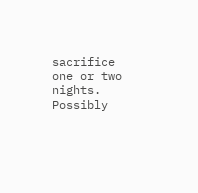sacrifice one or two nights. Possibly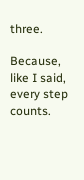three.

Because, like I said, every step counts.